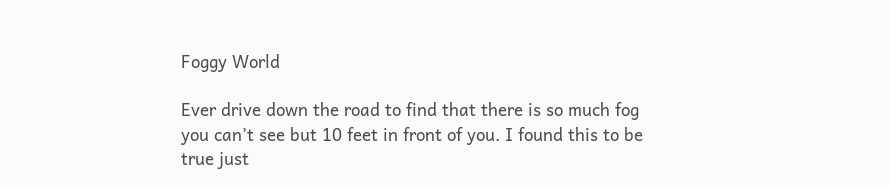Foggy World

Ever drive down the road to find that there is so much fog you can’t see but 10 feet in front of you. I found this to be true just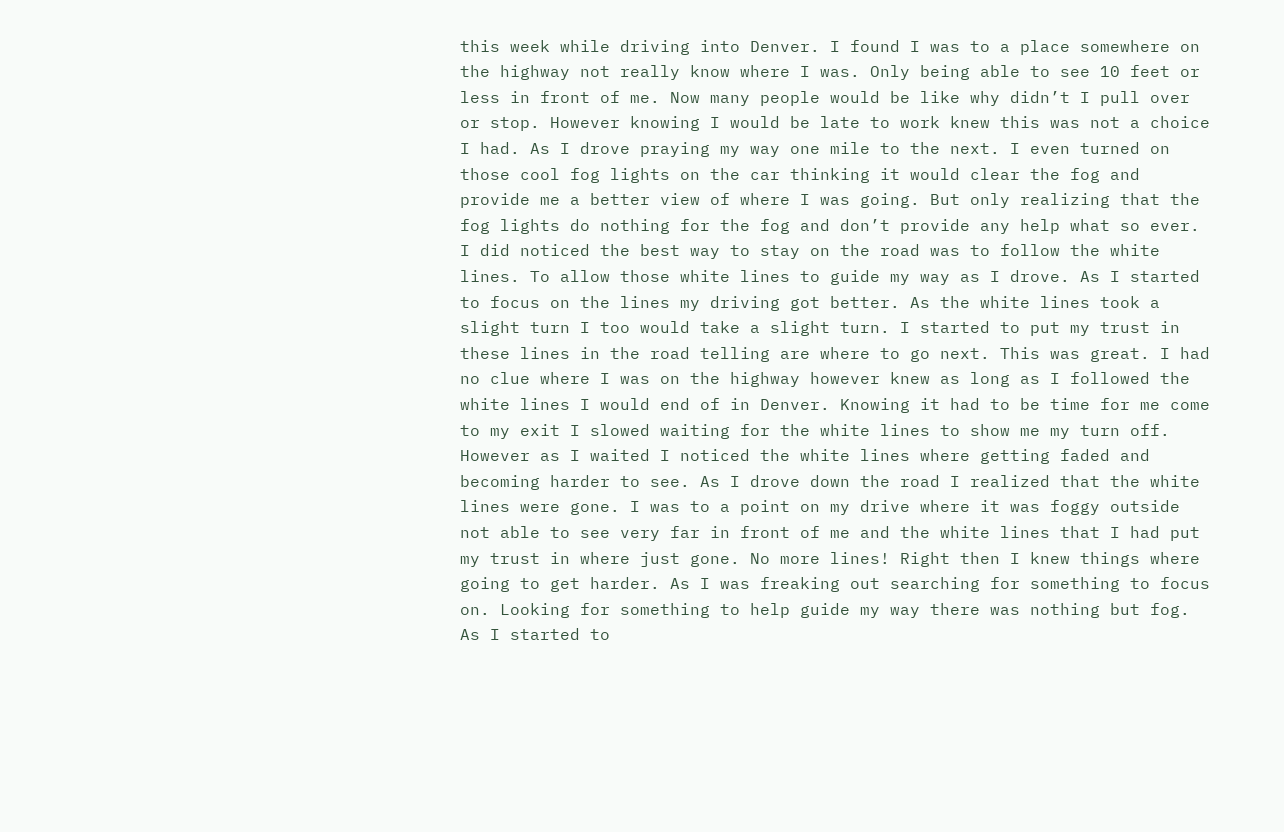this week while driving into Denver. I found I was to a place somewhere on the highway not really know where I was. Only being able to see 10 feet or less in front of me. Now many people would be like why didn’t I pull over or stop. However knowing I would be late to work knew this was not a choice I had. As I drove praying my way one mile to the next. I even turned on those cool fog lights on the car thinking it would clear the fog and provide me a better view of where I was going. But only realizing that the fog lights do nothing for the fog and don’t provide any help what so ever. I did noticed the best way to stay on the road was to follow the white lines. To allow those white lines to guide my way as I drove. As I started to focus on the lines my driving got better. As the white lines took a slight turn I too would take a slight turn. I started to put my trust in these lines in the road telling are where to go next. This was great. I had no clue where I was on the highway however knew as long as I followed the white lines I would end of in Denver. Knowing it had to be time for me come to my exit I slowed waiting for the white lines to show me my turn off. However as I waited I noticed the white lines where getting faded and becoming harder to see. As I drove down the road I realized that the white lines were gone. I was to a point on my drive where it was foggy outside not able to see very far in front of me and the white lines that I had put my trust in where just gone. No more lines! Right then I knew things where going to get harder. As I was freaking out searching for something to focus on. Looking for something to help guide my way there was nothing but fog. As I started to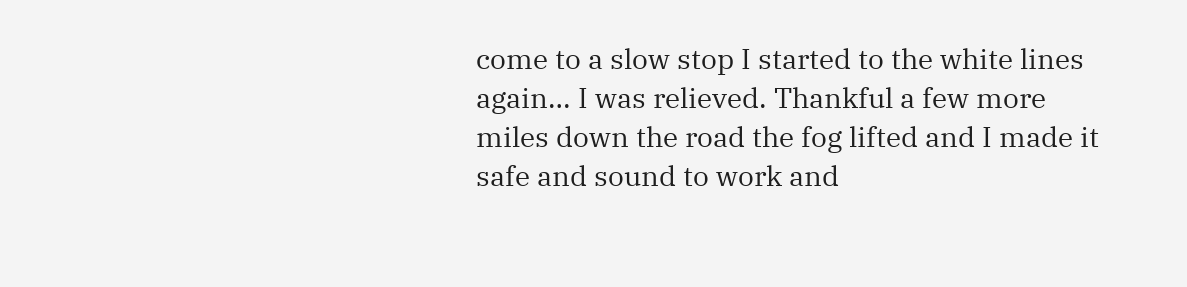come to a slow stop I started to the white lines again… I was relieved. Thankful a few more miles down the road the fog lifted and I made it safe and sound to work and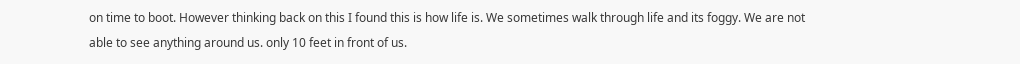on time to boot. However thinking back on this I found this is how life is. We sometimes walk through life and its foggy. We are not able to see anything around us. only 10 feet in front of us.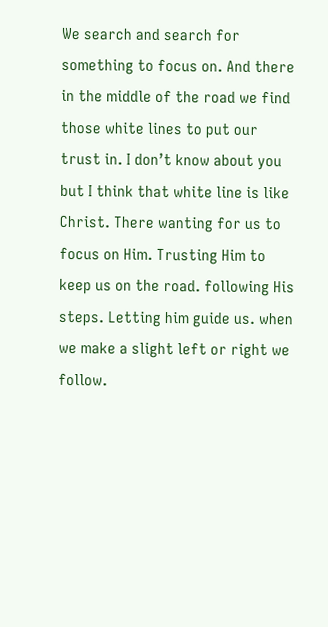We search and search for something to focus on. And there in the middle of the road we find those white lines to put our trust in. I don’t know about you but I think that white line is like Christ. There wanting for us to focus on Him. Trusting Him to keep us on the road. following His steps. Letting him guide us. when we make a slight left or right we follow.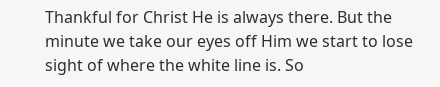Thankful for Christ He is always there. But the minute we take our eyes off Him we start to lose sight of where the white line is. So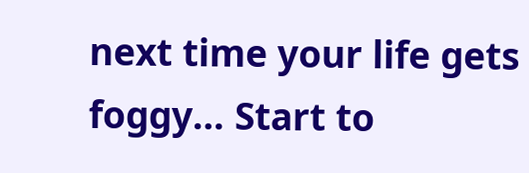next time your life gets foggy… Start to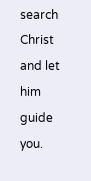search Christ and let him guide you.